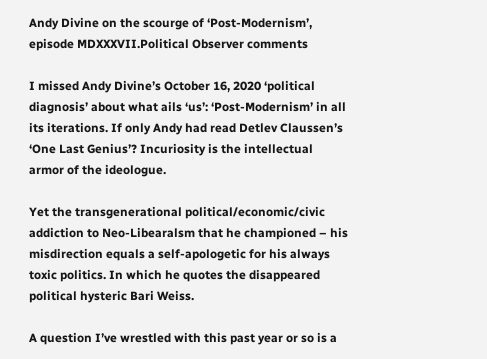Andy Divine on the scourge of ‘Post-Modernism’, episode MDXXXVII.Political Observer comments

I missed Andy Divine’s October 16, 2020 ‘political diagnosis’ about what ails ‘us’: ‘Post-Modernism’ in all its iterations. If only Andy had read Detlev Claussen’s ‘One Last Genius’? Incuriosity is the intellectual armor of the ideologue.

Yet the transgenerational political/economic/civic addiction to Neo-Libearalsm that he championed – his misdirection equals a self-apologetic for his always toxic politics. In which he quotes the disappeared political hysteric Bari Weiss.

A question I’ve wrestled with this past year or so is a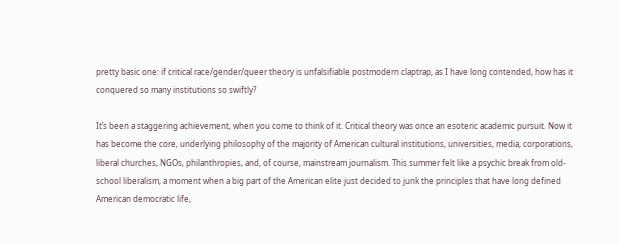pretty basic one: if critical race/gender/queer theory is unfalsifiable postmodern claptrap, as I have long contended, how has it conquered so many institutions so swiftly?

It’s been a staggering achievement, when you come to think of it. Critical theory was once an esoteric academic pursuit. Now it has become the core, underlying philosophy of the majority of American cultural institutions, universities, media, corporations, liberal churches, NGOs, philanthropies, and, of course, mainstream journalism. This summer felt like a psychic break from old-school liberalism, a moment when a big part of the American elite just decided to junk the principles that have long defined American democratic life,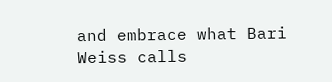and embrace what Bari Weiss calls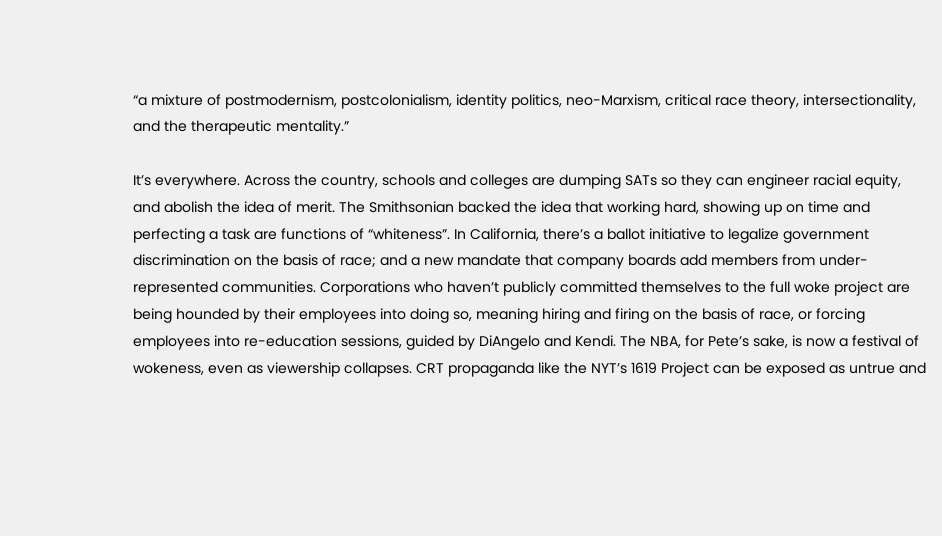“a mixture of postmodernism, postcolonialism, identity politics, neo-Marxism, critical race theory, intersectionality, and the therapeutic mentality.”

It’s everywhere. Across the country, schools and colleges are dumping SATs so they can engineer racial equity, and abolish the idea of merit. The Smithsonian backed the idea that working hard, showing up on time and perfecting a task are functions of “whiteness”. In California, there’s a ballot initiative to legalize government discrimination on the basis of race; and a new mandate that company boards add members from under-represented communities. Corporations who haven’t publicly committed themselves to the full woke project are being hounded by their employees into doing so, meaning hiring and firing on the basis of race, or forcing employees into re-education sessions, guided by DiAngelo and Kendi. The NBA, for Pete’s sake, is now a festival of wokeness, even as viewership collapses. CRT propaganda like the NYT’s 1619 Project can be exposed as untrue and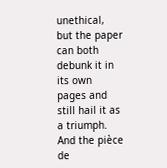unethical, but the paper can both debunk it in its own pages and still hail it as a triumph. And the pièce de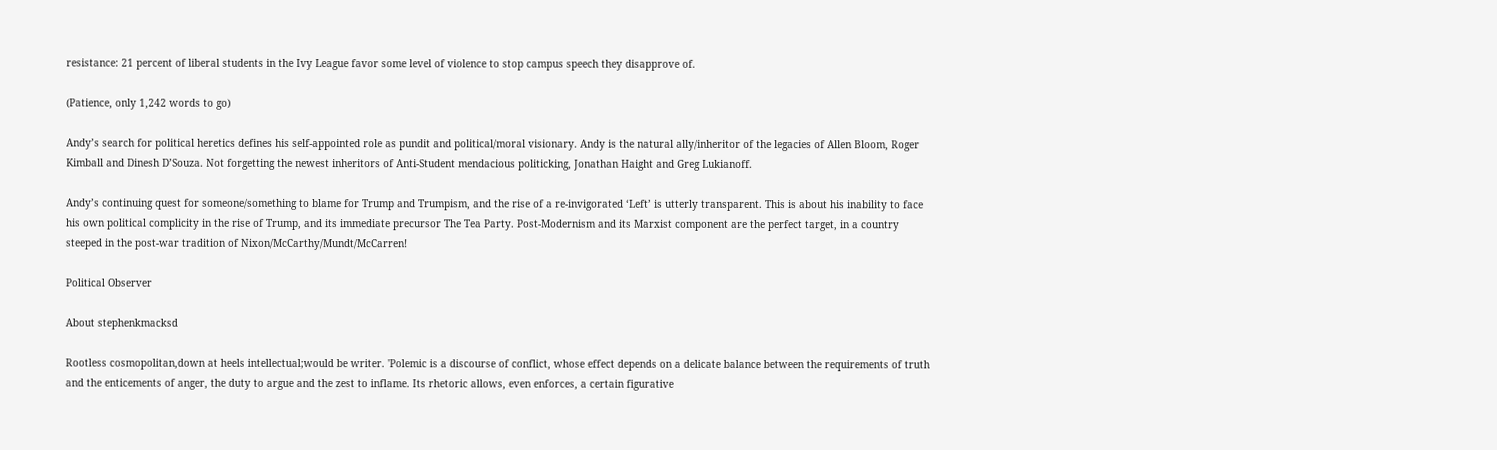resistance: 21 percent of liberal students in the Ivy League favor some level of violence to stop campus speech they disapprove of.

(Patience, only 1,242 words to go)

Andy’s search for political heretics defines his self-appointed role as pundit and political/moral visionary. Andy is the natural ally/inheritor of the legacies of Allen Bloom, Roger Kimball and Dinesh D’Souza. Not forgetting the newest inheritors of Anti-Student mendacious politicking, Jonathan Haight and Greg Lukianoff.

Andy’s continuing quest for someone/something to blame for Trump and Trumpism, and the rise of a re-invigorated ‘Left’ is utterly transparent. This is about his inability to face his own political complicity in the rise of Trump, and its immediate precursor The Tea Party. Post-Modernism and its Marxist component are the perfect target, in a country steeped in the post-war tradition of Nixon/McCarthy/Mundt/McCarren!

Political Observer

About stephenkmacksd

Rootless cosmopolitan,down at heels intellectual;would be writer. 'Polemic is a discourse of conflict, whose effect depends on a delicate balance between the requirements of truth and the enticements of anger, the duty to argue and the zest to inflame. Its rhetoric allows, even enforces, a certain figurative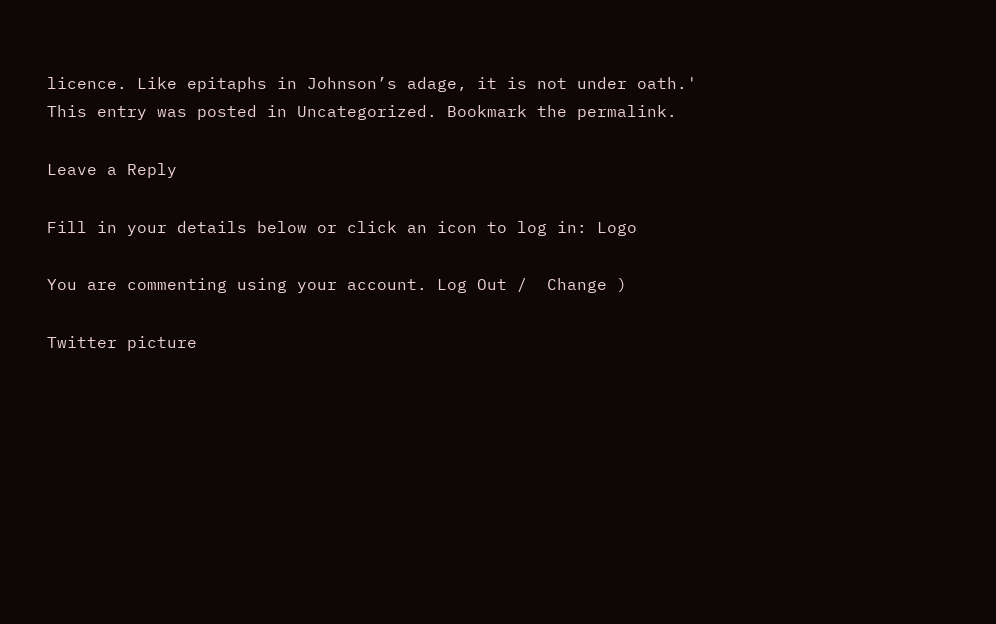licence. Like epitaphs in Johnson’s adage, it is not under oath.'
This entry was posted in Uncategorized. Bookmark the permalink.

Leave a Reply

Fill in your details below or click an icon to log in: Logo

You are commenting using your account. Log Out /  Change )

Twitter picture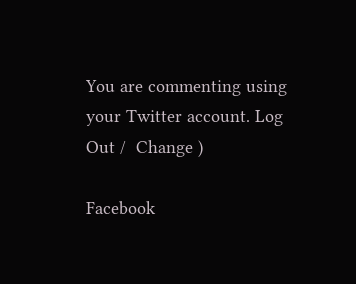You are commenting using your Twitter account. Log Out /  Change )

Facebook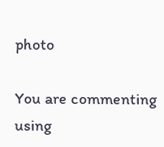photo

You are commenting using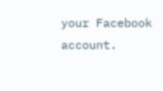your Facebook account.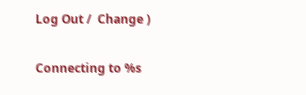Log Out /  Change )

Connecting to %s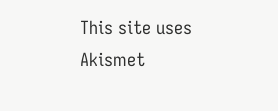This site uses Akismet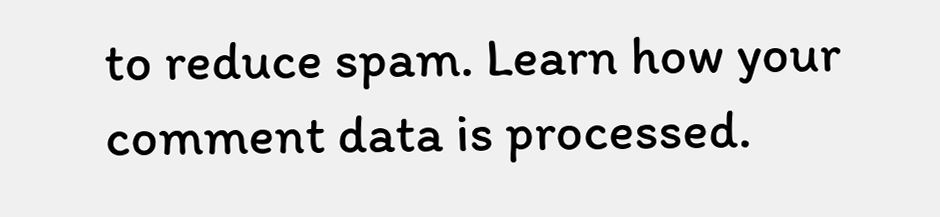to reduce spam. Learn how your comment data is processed.